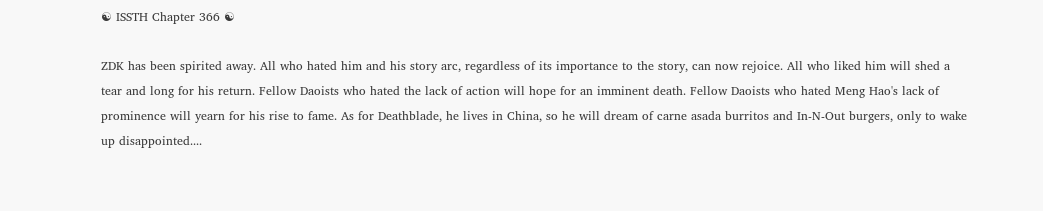☯ ISSTH Chapter 366 ☯

ZDK has been spirited away. All who hated him and his story arc, regardless of its importance to the story, can now rejoice. All who liked him will shed a tear and long for his return. Fellow Daoists who hated the lack of action will hope for an imminent death. Fellow Daoists who hated Meng Hao's lack of prominence will yearn for his rise to fame. As for Deathblade, he lives in China, so he will dream of carne asada burritos and In-N-Out burgers, only to wake up disappointed....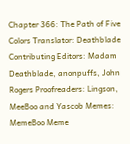Chapter 366: The Path of Five Colors Translator: Deathblade Contributing Editors: Madam Deathblade, anonpuffs, John Rogers Proofreaders: Lingson, MeeBoo and Yascob Memes: MemeBoo Meme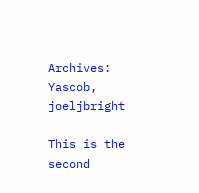Archives: Yascob, joeljbright

This is the second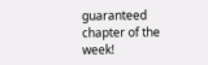guaranteed chapter of the week!